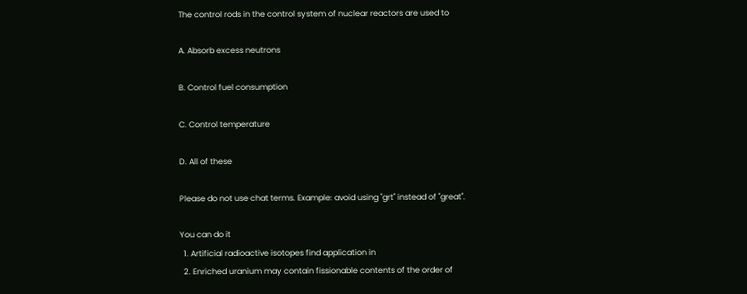The control rods in the control system of nuclear reactors are used to

A. Absorb excess neutrons

B. Control fuel consumption

C. Control temperature

D. All of these

Please do not use chat terms. Example: avoid using "grt" instead of "great".

You can do it
  1. Artificial radioactive isotopes find application in
  2. Enriched uranium may contain fissionable contents of the order of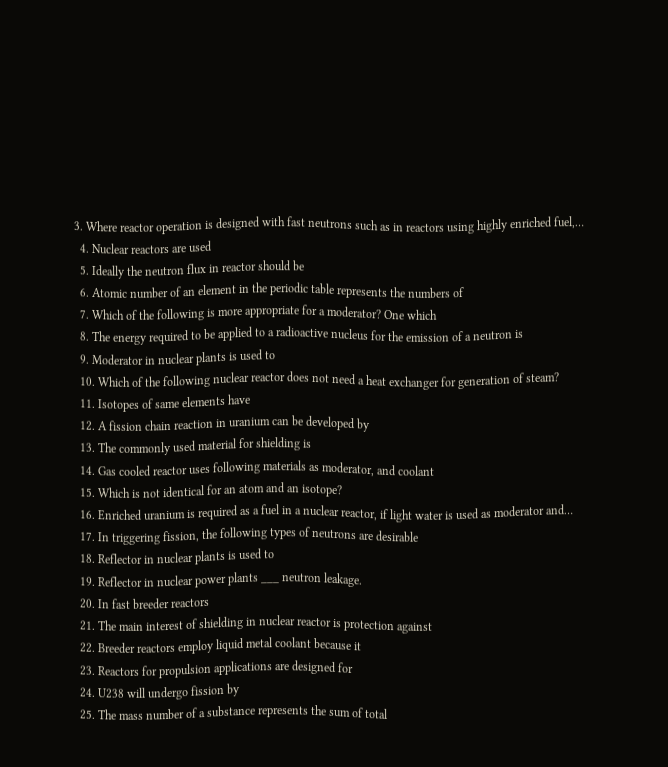3. Where reactor operation is designed with fast neutrons such as in reactors using highly enriched fuel,…
  4. Nuclear reactors are used
  5. Ideally the neutron flux in reactor should be
  6. Atomic number of an element in the periodic table represents the numbers of
  7. Which of the following is more appropriate for a moderator? One which
  8. The energy required to be applied to a radioactive nucleus for the emission of a neutron is
  9. Moderator in nuclear plants is used to
  10. Which of the following nuclear reactor does not need a heat exchanger for generation of steam?
  11. Isotopes of same elements have
  12. A fission chain reaction in uranium can be developed by
  13. The commonly used material for shielding is
  14. Gas cooled reactor uses following materials as moderator, and coolant
  15. Which is not identical for an atom and an isotope?
  16. Enriched uranium is required as a fuel in a nuclear reactor, if light water is used as moderator and…
  17. In triggering fission, the following types of neutrons are desirable
  18. Reflector in nuclear plants is used to
  19. Reflector in nuclear power plants ___ neutron leakage.
  20. In fast breeder reactors
  21. The main interest of shielding in nuclear reactor is protection against
  22. Breeder reactors employ liquid metal coolant because it
  23. Reactors for propulsion applications are designed for
  24. U238 will undergo fission by
  25. The mass number of a substance represents the sum of total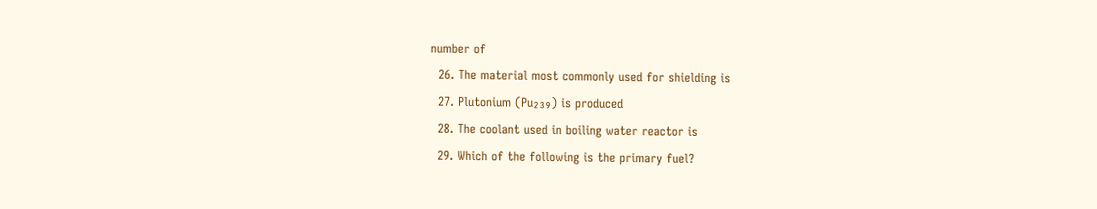number of
  26. The material most commonly used for shielding is
  27. Plutonium (Pu₂₃₉) is produced
  28. The coolant used in boiling water reactor is
  29. Which of the following is the primary fuel?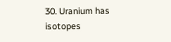30. Uranium has isotopes